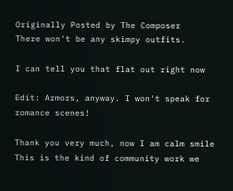Originally Posted by The Composer
There won't be any skimpy outfits.

I can tell you that flat out right now

Edit: Armors, anyway. I won't speak for romance scenes!

Thank you very much, now I am calm smile
This is the kind of community work we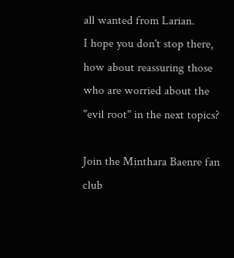all wanted from Larian.
I hope you don't stop there, how about reassuring those who are worried about the "evil root" in the next topics?

Join the Minthara Baenre fan club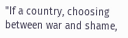"If a country, choosing between war and shame,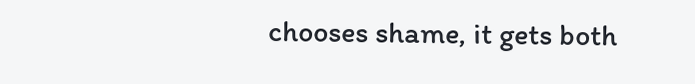chooses shame, it gets both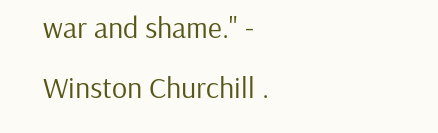war and shame." - Winston Churchill .